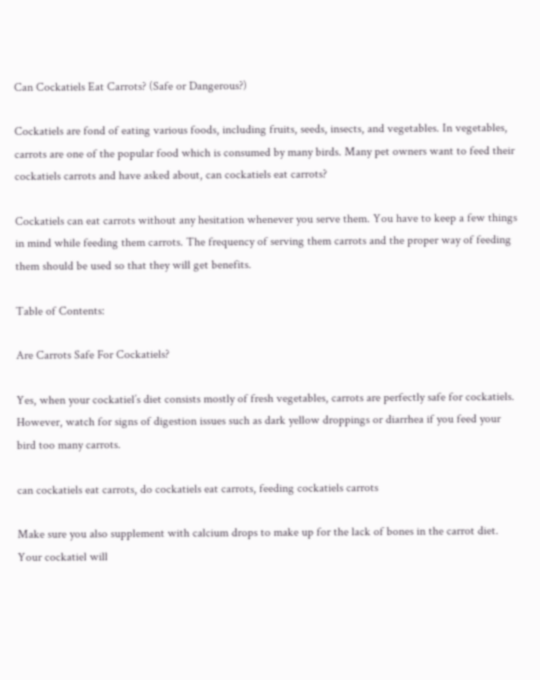Can Cockatiels Eat Carrots? (Safe or Dangerous?)

Cockatiels are fond of eating various foods, including fruits, seeds, insects, and vegetables. In vegetables, carrots are one of the popular food which is consumed by many birds. Many pet owners want to feed their cockatiels carrots and have asked about, can cockatiels eat carrots?

Cockatiels can eat carrots without any hesitation whenever you serve them. You have to keep a few things in mind while feeding them carrots. The frequency of serving them carrots and the proper way of feeding them should be used so that they will get benefits.

Table of Contents:

Are Carrots Safe For Cockatiels?

Yes, when your cockatiel’s diet consists mostly of fresh vegetables, carrots are perfectly safe for cockatiels. However, watch for signs of digestion issues such as dark yellow droppings or diarrhea if you feed your bird too many carrots.

can cockatiels eat carrots, do cockatiels eat carrots, feeding cockatiels carrots

Make sure you also supplement with calcium drops to make up for the lack of bones in the carrot diet. Your cockatiel will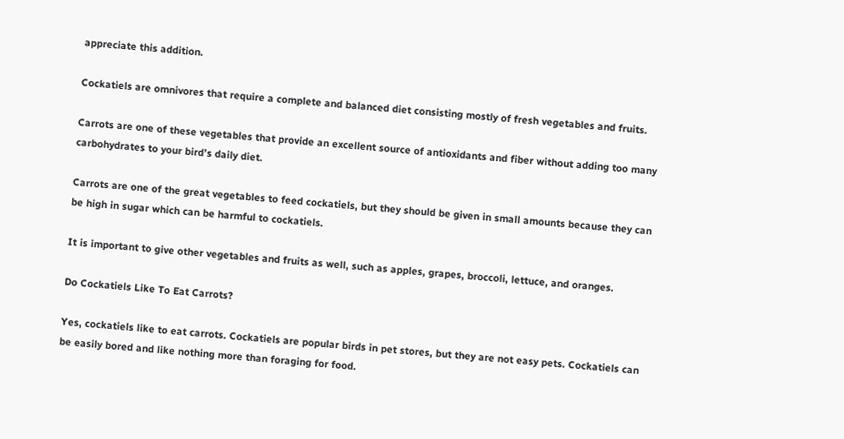appreciate this addition.

Cockatiels are omnivores that require a complete and balanced diet consisting mostly of fresh vegetables and fruits.

Carrots are one of these vegetables that provide an excellent source of antioxidants and fiber without adding too many carbohydrates to your bird’s daily diet.

Carrots are one of the great vegetables to feed cockatiels, but they should be given in small amounts because they can be high in sugar which can be harmful to cockatiels.

It is important to give other vegetables and fruits as well, such as apples, grapes, broccoli, lettuce, and oranges.

Do Cockatiels Like To Eat Carrots?

Yes, cockatiels like to eat carrots. Cockatiels are popular birds in pet stores, but they are not easy pets. Cockatiels can be easily bored and like nothing more than foraging for food.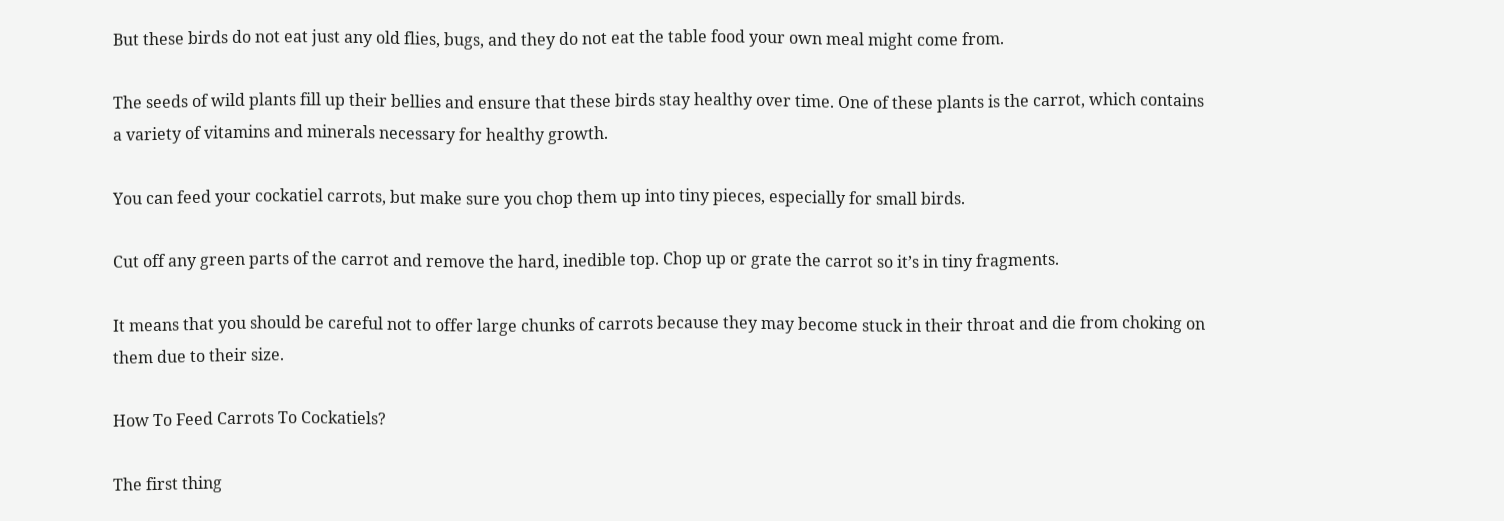But these birds do not eat just any old flies, bugs, and they do not eat the table food your own meal might come from.

The seeds of wild plants fill up their bellies and ensure that these birds stay healthy over time. One of these plants is the carrot, which contains a variety of vitamins and minerals necessary for healthy growth.

You can feed your cockatiel carrots, but make sure you chop them up into tiny pieces, especially for small birds.

Cut off any green parts of the carrot and remove the hard, inedible top. Chop up or grate the carrot so it’s in tiny fragments.

It means that you should be careful not to offer large chunks of carrots because they may become stuck in their throat and die from choking on them due to their size.

How To Feed Carrots To Cockatiels?

The first thing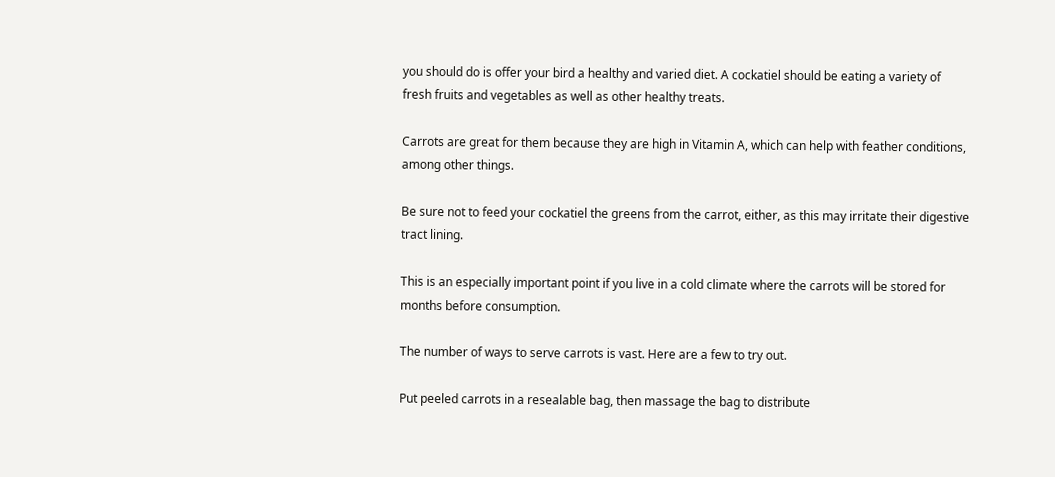you should do is offer your bird a healthy and varied diet. A cockatiel should be eating a variety of fresh fruits and vegetables as well as other healthy treats.

Carrots are great for them because they are high in Vitamin A, which can help with feather conditions, among other things.

Be sure not to feed your cockatiel the greens from the carrot, either, as this may irritate their digestive tract lining.

This is an especially important point if you live in a cold climate where the carrots will be stored for months before consumption.

The number of ways to serve carrots is vast. Here are a few to try out.

Put peeled carrots in a resealable bag, then massage the bag to distribute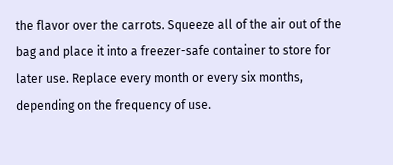the flavor over the carrots. Squeeze all of the air out of the bag and place it into a freezer-safe container to store for later use. Replace every month or every six months, depending on the frequency of use.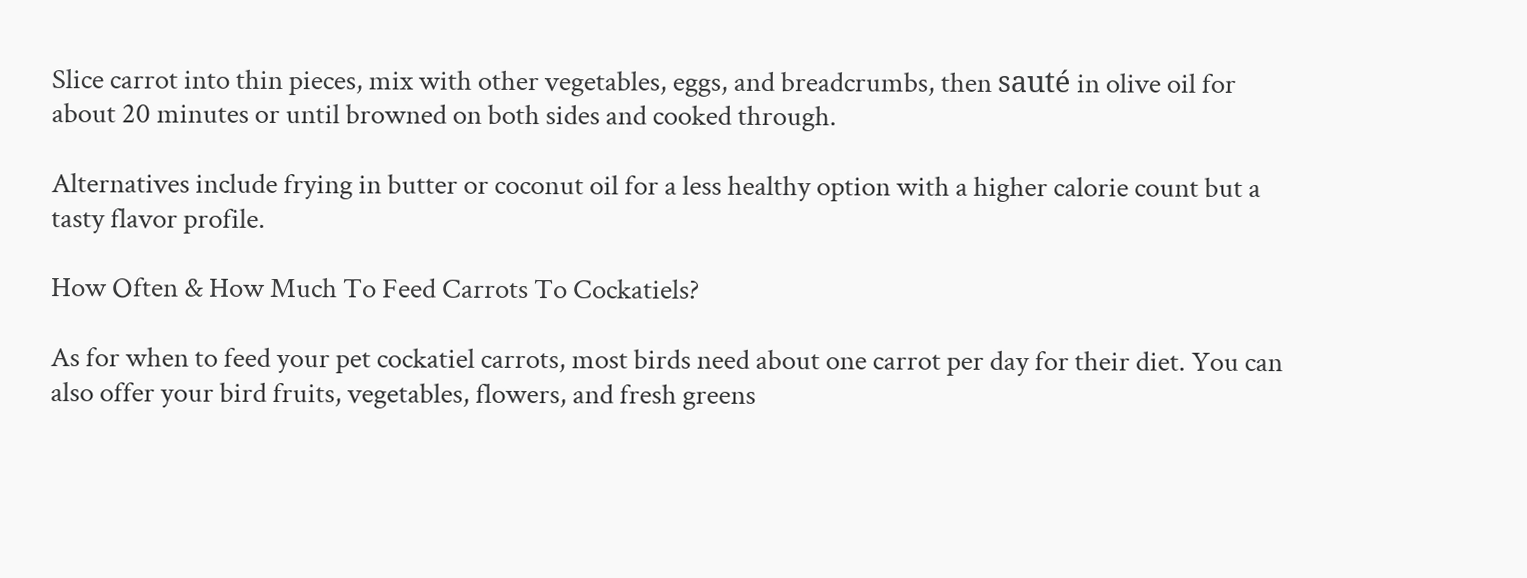Slice carrot into thin pieces, mix with other vegetables, eggs, and breadcrumbs, then sauté in olive oil for about 20 minutes or until browned on both sides and cooked through.

Alternatives include frying in butter or coconut oil for a less healthy option with a higher calorie count but a tasty flavor profile.

How Often & How Much To Feed Carrots To Cockatiels?

As for when to feed your pet cockatiel carrots, most birds need about one carrot per day for their diet. You can also offer your bird fruits, vegetables, flowers, and fresh greens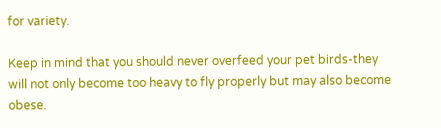for variety.

Keep in mind that you should never overfeed your pet birds-they will not only become too heavy to fly properly but may also become obese.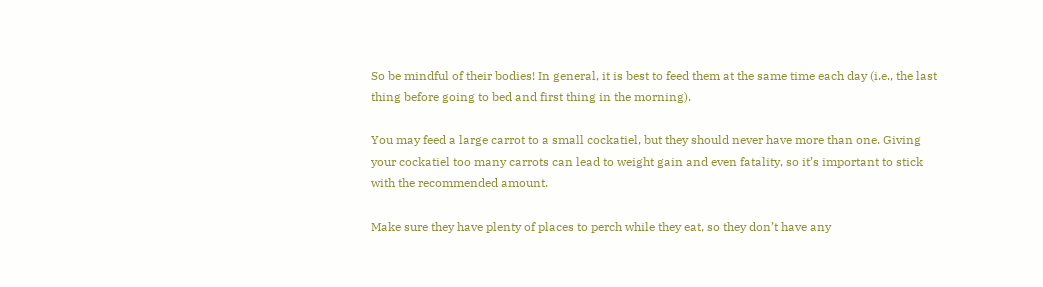So be mindful of their bodies! In general, it is best to feed them at the same time each day (i.e., the last thing before going to bed and first thing in the morning).

You may feed a large carrot to a small cockatiel, but they should never have more than one. Giving your cockatiel too many carrots can lead to weight gain and even fatality, so it’s important to stick with the recommended amount.

Make sure they have plenty of places to perch while they eat, so they don’t have any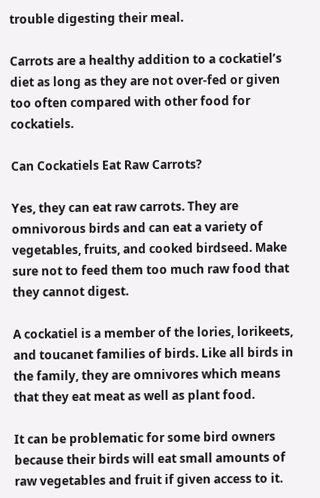trouble digesting their meal.

Carrots are a healthy addition to a cockatiel’s diet as long as they are not over-fed or given too often compared with other food for cockatiels.

Can Cockatiels Eat Raw Carrots?

Yes, they can eat raw carrots. They are omnivorous birds and can eat a variety of vegetables, fruits, and cooked birdseed. Make sure not to feed them too much raw food that they cannot digest.

A cockatiel is a member of the lories, lorikeets, and toucanet families of birds. Like all birds in the family, they are omnivores which means that they eat meat as well as plant food.

It can be problematic for some bird owners because their birds will eat small amounts of raw vegetables and fruit if given access to it.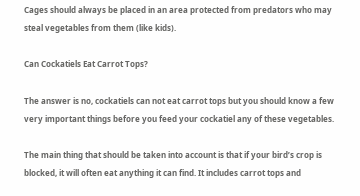Cages should always be placed in an area protected from predators who may steal vegetables from them (like kids).

Can Cockatiels Eat Carrot Tops?

The answer is no, cockatiels can not eat carrot tops but you should know a few very important things before you feed your cockatiel any of these vegetables.

The main thing that should be taken into account is that if your bird’s crop is blocked, it will often eat anything it can find. It includes carrot tops and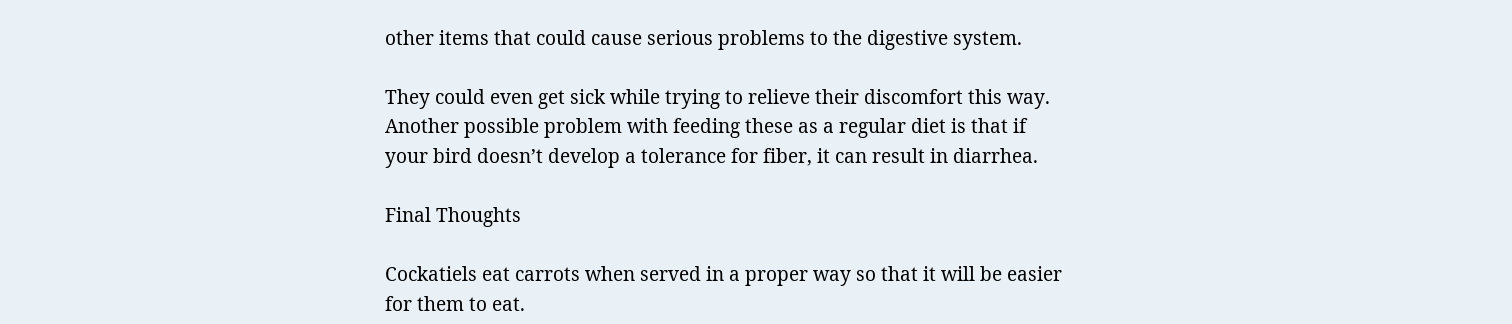other items that could cause serious problems to the digestive system.

They could even get sick while trying to relieve their discomfort this way. Another possible problem with feeding these as a regular diet is that if your bird doesn’t develop a tolerance for fiber, it can result in diarrhea.

Final Thoughts

Cockatiels eat carrots when served in a proper way so that it will be easier for them to eat.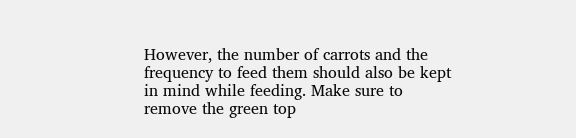However, the number of carrots and the frequency to feed them should also be kept in mind while feeding. Make sure to remove the green top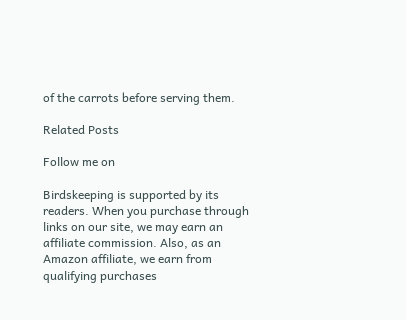of the carrots before serving them.

Related Posts

Follow me on

Birdskeeping is supported by its readers. When you purchase through links on our site, we may earn an affiliate commission. Also, as an Amazon affiliate, we earn from qualifying purchases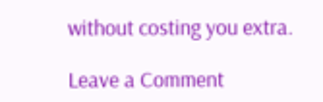without costing you extra.

Leave a Comment